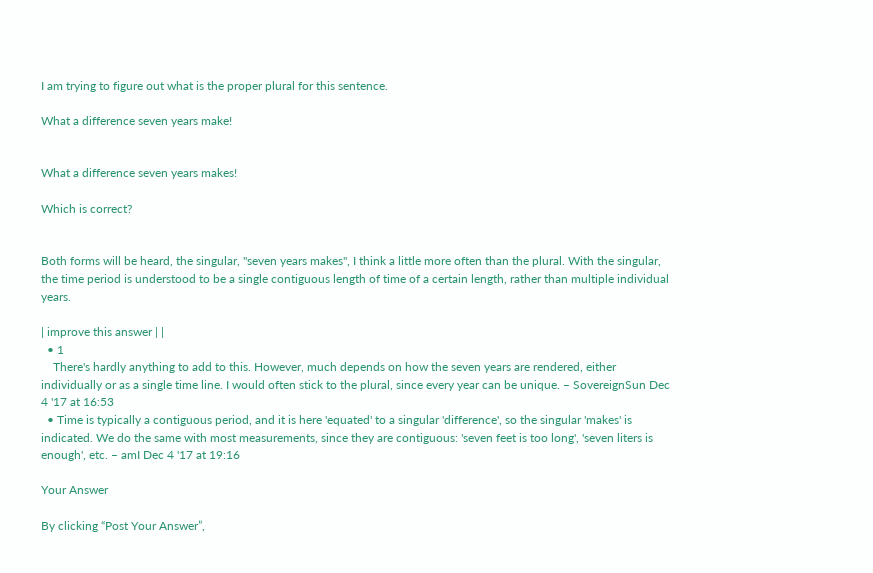I am trying to figure out what is the proper plural for this sentence.

What a difference seven years make!


What a difference seven years makes!

Which is correct?


Both forms will be heard, the singular, "seven years makes", I think a little more often than the plural. With the singular, the time period is understood to be a single contiguous length of time of a certain length, rather than multiple individual years.

| improve this answer | |
  • 1
    There's hardly anything to add to this. However, much depends on how the seven years are rendered, either individually or as a single time line. I would often stick to the plural, since every year can be unique. – SovereignSun Dec 4 '17 at 16:53
  • Time is typically a contiguous period, and it is here 'equated' to a singular 'difference', so the singular 'makes' is indicated. We do the same with most measurements, since they are contiguous: 'seven feet is too long', 'seven liters is enough', etc. – amI Dec 4 '17 at 19:16

Your Answer

By clicking “Post Your Answer”,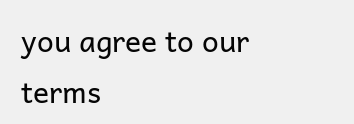you agree to our terms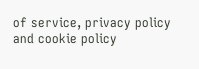of service, privacy policy and cookie policy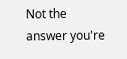Not the answer you're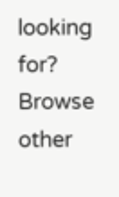looking for? Browse other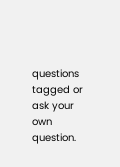questions tagged or ask your own question.